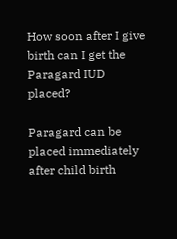How soon after I give birth can I get the Paragard IUD placed?

Paragard can be placed immediately after child birth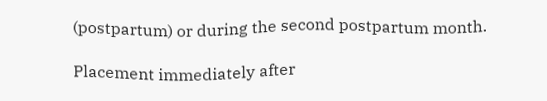(postpartum) or during the second postpartum month.

Placement immediately after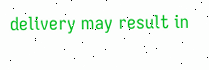delivery may result in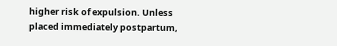higher risk of expulsion. Unless placed immediately postpartum,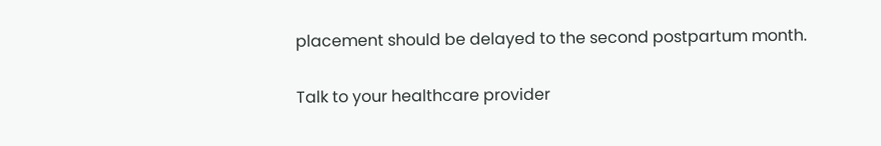placement should be delayed to the second postpartum month.

Talk to your healthcare provider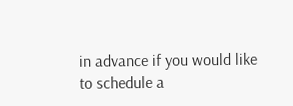in advance if you would like to schedule a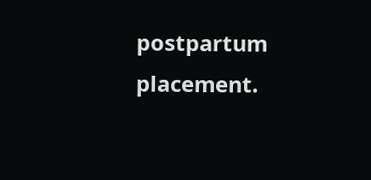postpartum placement.